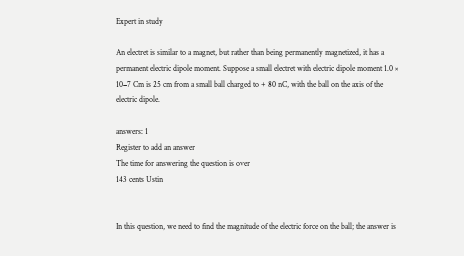Expert in study

An electret is similar to a magnet, but rather than being permanently magnetized, it has a permanent electric dipole moment. Suppose a small electret with electric dipole moment 1.0 × 10−7 Cm is 25 cm from a small ball charged to + 80 nC, with the ball on the axis of the electric dipole.

answers: 1
Register to add an answer
The time for answering the question is over
143 cents Ustin


In this question, we need to find the magnitude of the electric force on the ball; the answer is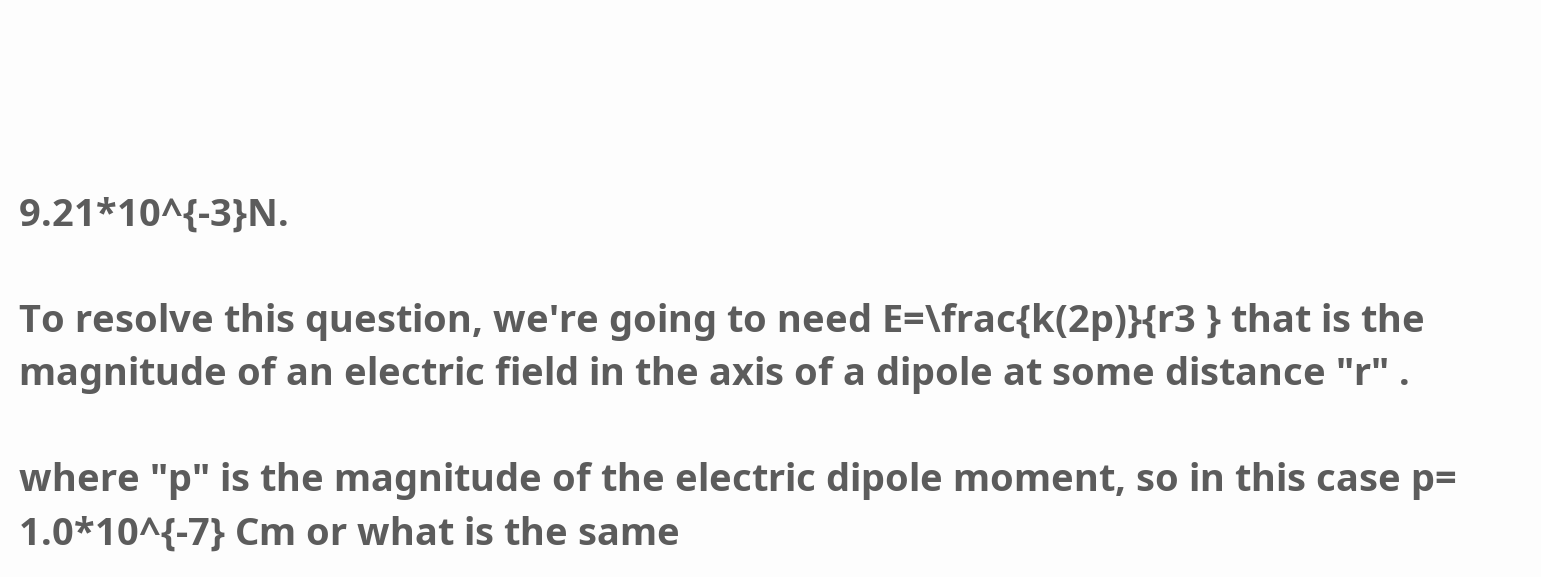9.21*10^{-3}N.

To resolve this question, we're going to need E=\frac{k(2p)}{r3 } that is the magnitude of an electric field in the axis of a dipole at some distance "r" .

where "p" is the magnitude of the electric dipole moment, so in this case p= 1.0*10^{-7} Cm or what is the same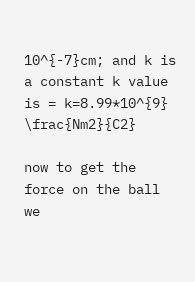10^{-7}cm; and k is a constant k value is = k=8.99*10^{9} \frac{Nm2}{C2}

now to get the force on the ball we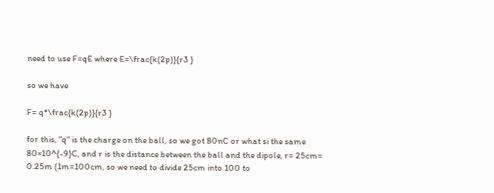need to use F=qE where E=\frac{k(2p)}{r3 }

so we have

F= q*\frac{k(2p)}{r3 }

for this, "q" is the charge on the ball, so we got 80nC or what si the same 80×10^{-9}C, and r is the distance between the ball and the dipole, r= 25cm= 0.25m (1m=100cm, so we need to divide 25cm into 100 to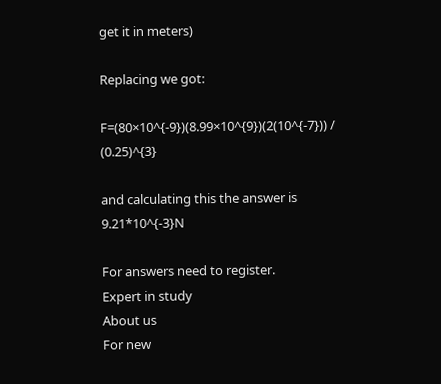get it in meters)

Replacing we got:

F=(80×10^{-9})(8.99×10^{9})(2(10^{-7})) / (0.25)^{3}

and calculating this the answer is 9.21*10^{-3}N

For answers need to register.
Expert in study
About us
For new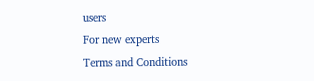users
For new experts
Terms and Conditions